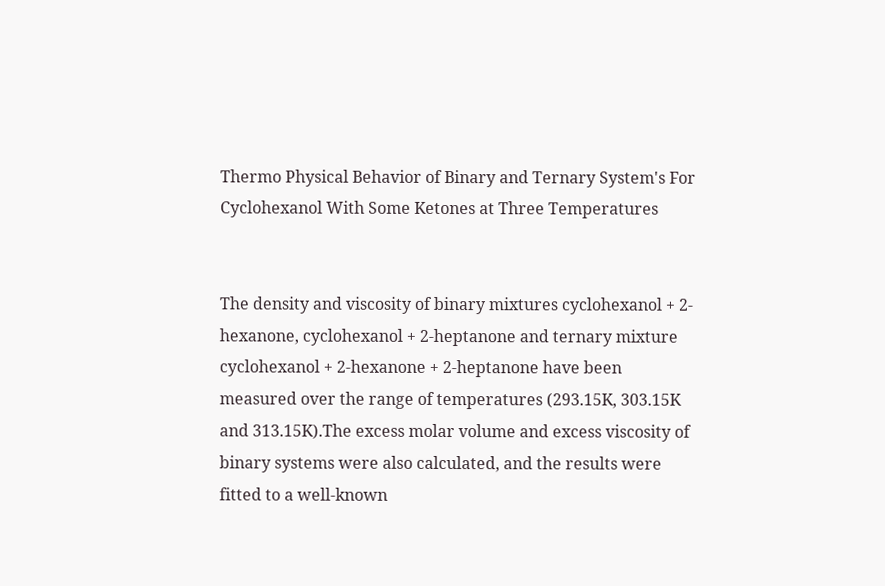Thermo Physical Behavior of Binary and Ternary System's For Cyclohexanol With Some Ketones at Three Temperatures


The density and viscosity of binary mixtures cyclohexanol + 2-hexanone, cyclohexanol + 2-heptanone and ternary mixture cyclohexanol + 2-hexanone + 2-heptanone have been measured over the range of temperatures (293.15K, 303.15K and 313.15K).The excess molar volume and excess viscosity of binary systems were also calculated, and the results were fitted to a well-known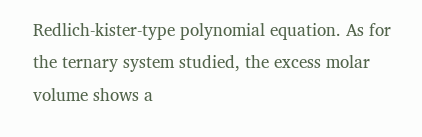Redlich-kister-type polynomial equation. As for the ternary system studied, the excess molar volume shows a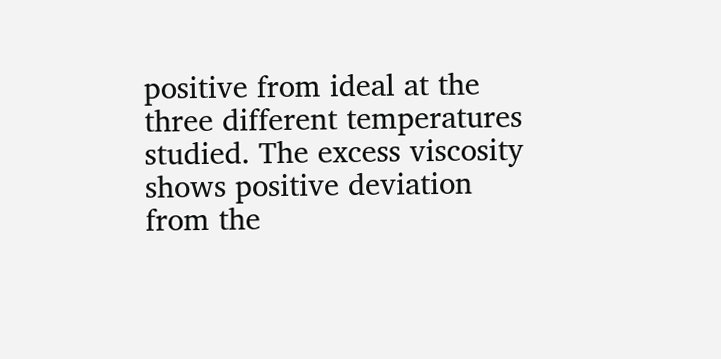positive from ideal at the three different temperatures studied. The excess viscosity shows positive deviation from the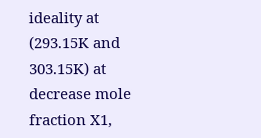ideality at (293.15K and 303.15K) at decrease mole fraction X1,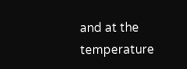and at the temperature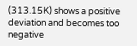(313.15K) shows a positive deviation and becomes too negative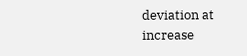deviation at increase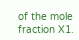of the mole fraction X1.